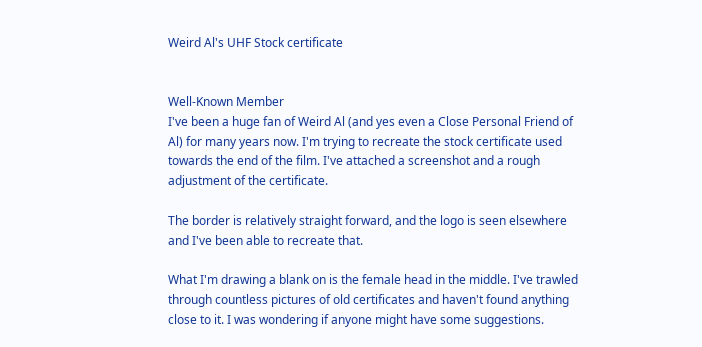Weird Al's UHF Stock certificate


Well-Known Member
I've been a huge fan of Weird Al (and yes even a Close Personal Friend of Al) for many years now. I'm trying to recreate the stock certificate used towards the end of the film. I've attached a screenshot and a rough adjustment of the certificate.

The border is relatively straight forward, and the logo is seen elsewhere and I've been able to recreate that.

What I'm drawing a blank on is the female head in the middle. I've trawled through countless pictures of old certificates and haven't found anything close to it. I was wondering if anyone might have some suggestions.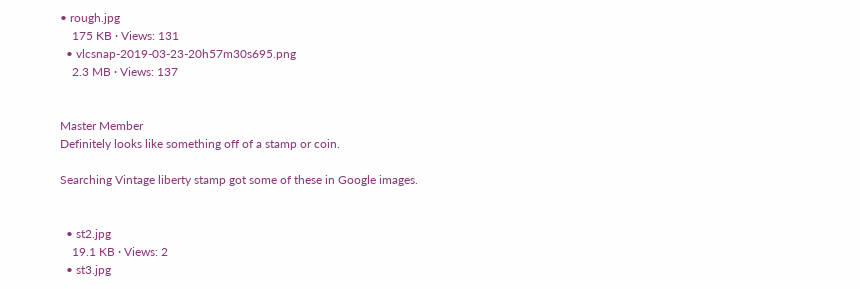• rough.jpg
    175 KB · Views: 131
  • vlcsnap-2019-03-23-20h57m30s695.png
    2.3 MB · Views: 137


Master Member
Definitely looks like something off of a stamp or coin.

Searching Vintage liberty stamp got some of these in Google images.


  • st2.jpg
    19.1 KB · Views: 2
  • st3.jpg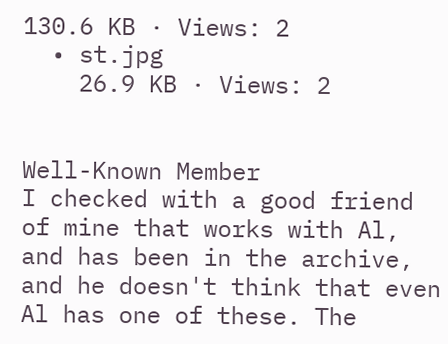130.6 KB · Views: 2
  • st.jpg
    26.9 KB · Views: 2


Well-Known Member
I checked with a good friend of mine that works with Al, and has been in the archive, and he doesn't think that even Al has one of these. The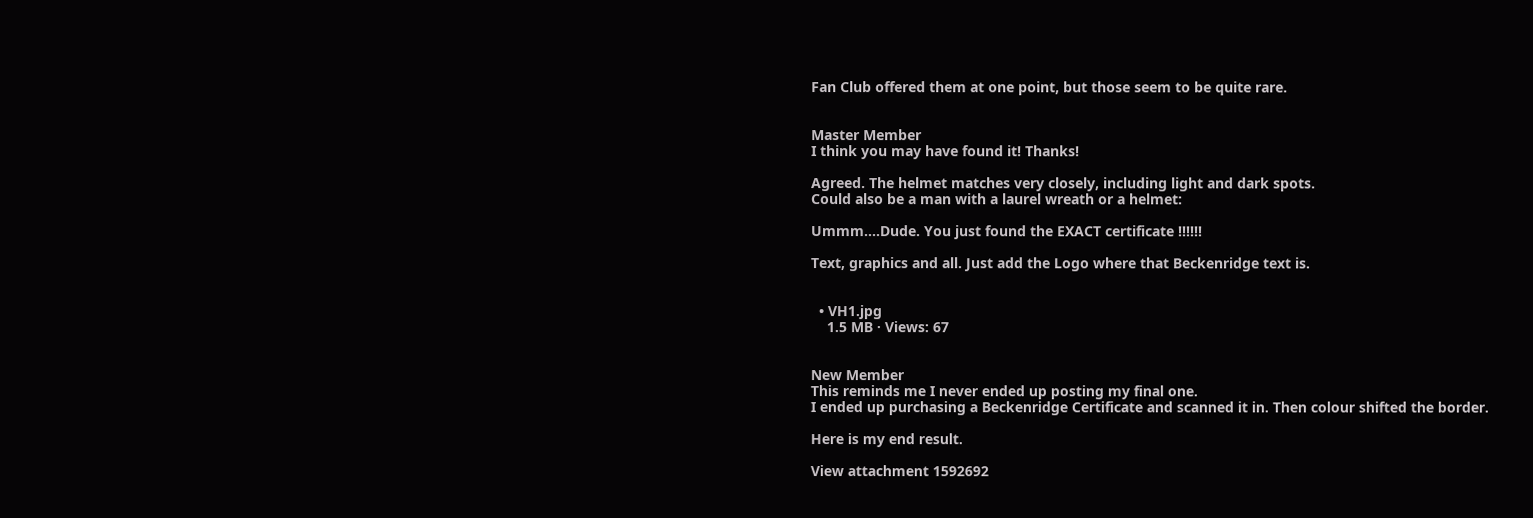Fan Club offered them at one point, but those seem to be quite rare.


Master Member
I think you may have found it! Thanks!

Agreed. The helmet matches very closely, including light and dark spots.
Could also be a man with a laurel wreath or a helmet:

Ummm....Dude. You just found the EXACT certificate !!!!!!

Text, graphics and all. Just add the Logo where that Beckenridge text is.


  • VH1.jpg
    1.5 MB · Views: 67


New Member
This reminds me I never ended up posting my final one.
I ended up purchasing a Beckenridge Certificate and scanned it in. Then colour shifted the border.

Here is my end result.

View attachment 1592692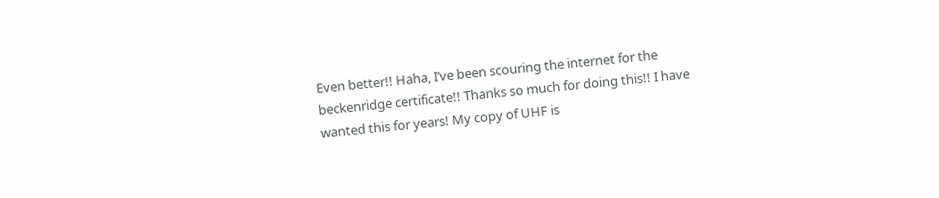Even better!! Haha, I’ve been scouring the internet for the beckenridge certificate!! Thanks so much for doing this!! I have wanted this for years! My copy of UHF is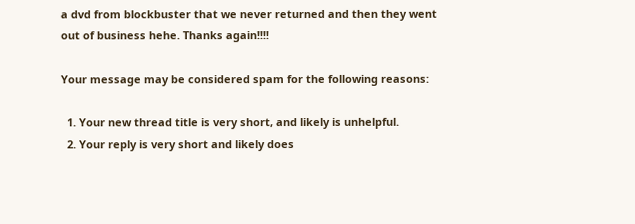a dvd from blockbuster that we never returned and then they went out of business hehe. Thanks again!!!!

Your message may be considered spam for the following reasons:

  1. Your new thread title is very short, and likely is unhelpful.
  2. Your reply is very short and likely does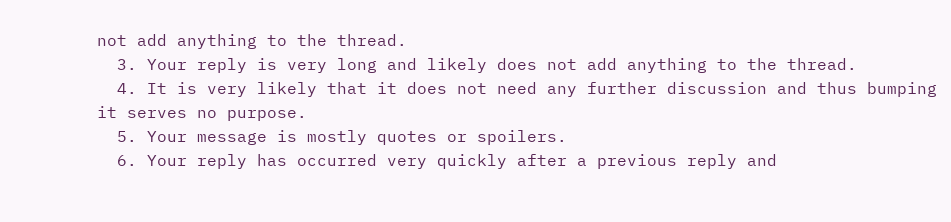not add anything to the thread.
  3. Your reply is very long and likely does not add anything to the thread.
  4. It is very likely that it does not need any further discussion and thus bumping it serves no purpose.
  5. Your message is mostly quotes or spoilers.
  6. Your reply has occurred very quickly after a previous reply and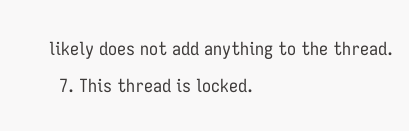likely does not add anything to the thread.
  7. This thread is locked.